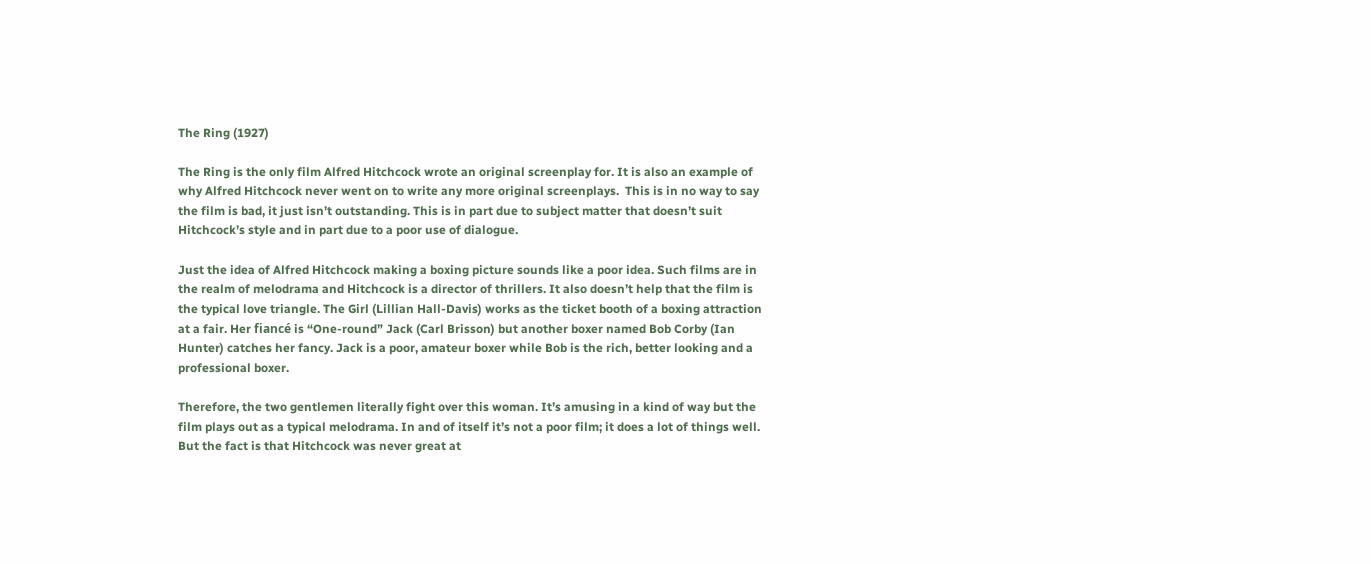The Ring (1927)

The Ring is the only film Alfred Hitchcock wrote an original screenplay for. It is also an example of why Alfred Hitchcock never went on to write any more original screenplays.  This is in no way to say the film is bad, it just isn’t outstanding. This is in part due to subject matter that doesn’t suit Hitchcock’s style and in part due to a poor use of dialogue.

Just the idea of Alfred Hitchcock making a boxing picture sounds like a poor idea. Such films are in the realm of melodrama and Hitchcock is a director of thrillers. It also doesn’t help that the film is the typical love triangle. The Girl (Lillian Hall-Davis) works as the ticket booth of a boxing attraction at a fair. Her fiancé is “One-round” Jack (Carl Brisson) but another boxer named Bob Corby (Ian Hunter) catches her fancy. Jack is a poor, amateur boxer while Bob is the rich, better looking and a professional boxer.

Therefore, the two gentlemen literally fight over this woman. It’s amusing in a kind of way but the film plays out as a typical melodrama. In and of itself it’s not a poor film; it does a lot of things well. But the fact is that Hitchcock was never great at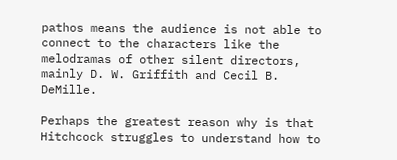pathos means the audience is not able to connect to the characters like the melodramas of other silent directors, mainly D. W. Griffith and Cecil B. DeMille.

Perhaps the greatest reason why is that Hitchcock struggles to understand how to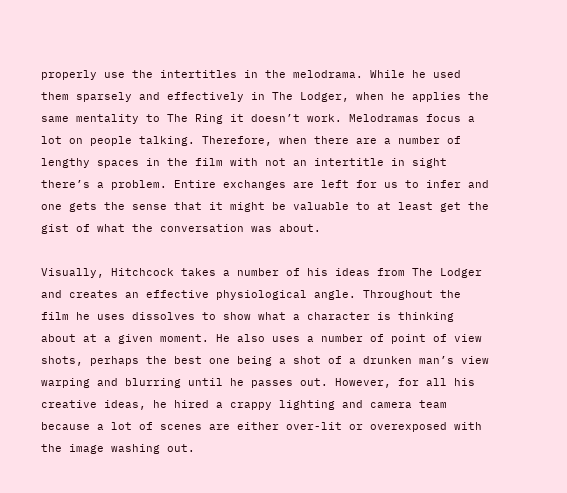properly use the intertitles in the melodrama. While he used them sparsely and effectively in The Lodger, when he applies the same mentality to The Ring it doesn’t work. Melodramas focus a lot on people talking. Therefore, when there are a number of lengthy spaces in the film with not an intertitle in sight there’s a problem. Entire exchanges are left for us to infer and one gets the sense that it might be valuable to at least get the gist of what the conversation was about.

Visually, Hitchcock takes a number of his ideas from The Lodger and creates an effective physiological angle. Throughout the film he uses dissolves to show what a character is thinking about at a given moment. He also uses a number of point of view shots, perhaps the best one being a shot of a drunken man’s view warping and blurring until he passes out. However, for all his creative ideas, he hired a crappy lighting and camera team because a lot of scenes are either over-lit or overexposed with the image washing out.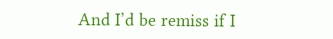And I’d be remiss if I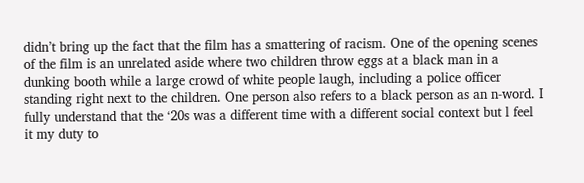didn’t bring up the fact that the film has a smattering of racism. One of the opening scenes of the film is an unrelated aside where two children throw eggs at a black man in a dunking booth while a large crowd of white people laugh, including a police officer standing right next to the children. One person also refers to a black person as an n-word. I fully understand that the ‘20s was a different time with a different social context but l feel it my duty to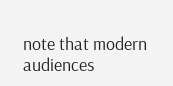note that modern audiences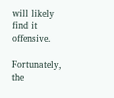will likely find it offensive.

Fortunately, the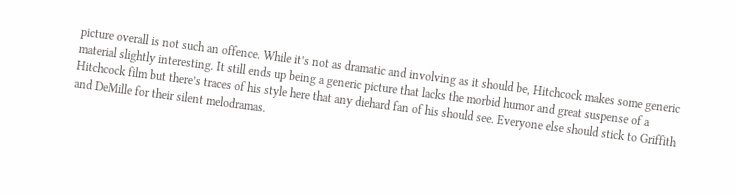picture overall is not such an offence. While it’s not as dramatic and involving as it should be, Hitchcock makes some generic material slightly interesting. It still ends up being a generic picture that lacks the morbid humor and great suspense of a Hitchcock film but there’s traces of his style here that any diehard fan of his should see. Everyone else should stick to Griffith and DeMille for their silent melodramas.